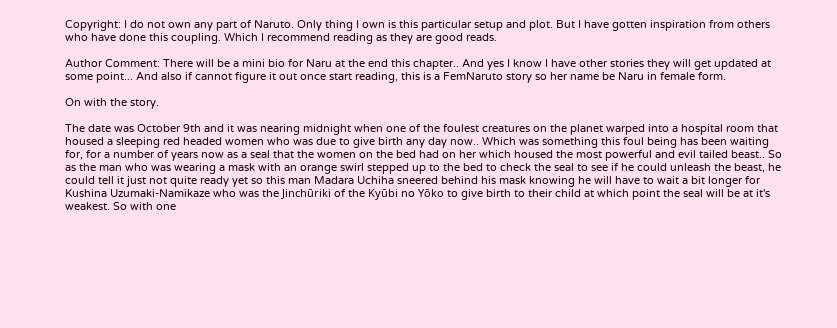Copyright: I do not own any part of Naruto. Only thing I own is this particular setup and plot. But I have gotten inspiration from others who have done this coupling. Which I recommend reading as they are good reads.

Author Comment: There will be a mini bio for Naru at the end this chapter.. And yes I know I have other stories they will get updated at some point... And also if cannot figure it out once start reading, this is a FemNaruto story so her name be Naru in female form.

On with the story.

The date was October 9th and it was nearing midnight when one of the foulest creatures on the planet warped into a hospital room that housed a sleeping red headed women who was due to give birth any day now.. Which was something this foul being has been waiting for, for a number of years now as a seal that the women on the bed had on her which housed the most powerful and evil tailed beast.. So as the man who was wearing a mask with an orange swirl stepped up to the bed to check the seal to see if he could unleash the beast, he could tell it just not quite ready yet so this man Madara Uchiha sneered behind his mask knowing he will have to wait a bit longer for Kushina Uzumaki-Namikaze who was the Jinchūriki of the Kyūbi no Yōko to give birth to their child at which point the seal will be at it's weakest. So with one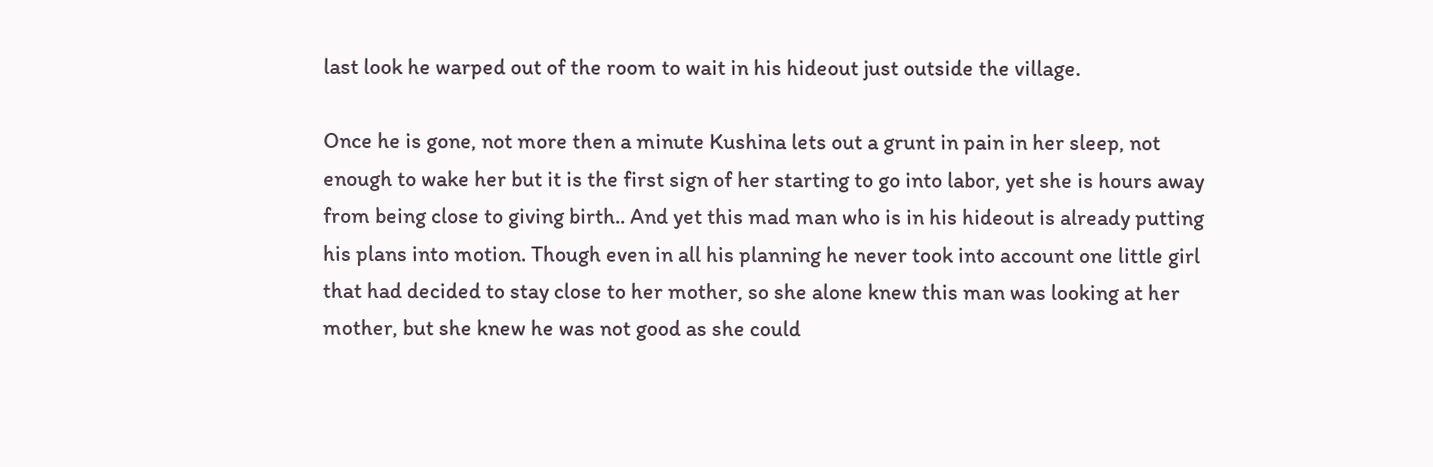last look he warped out of the room to wait in his hideout just outside the village.

Once he is gone, not more then a minute Kushina lets out a grunt in pain in her sleep, not enough to wake her but it is the first sign of her starting to go into labor, yet she is hours away from being close to giving birth.. And yet this mad man who is in his hideout is already putting his plans into motion. Though even in all his planning he never took into account one little girl that had decided to stay close to her mother, so she alone knew this man was looking at her mother, but she knew he was not good as she could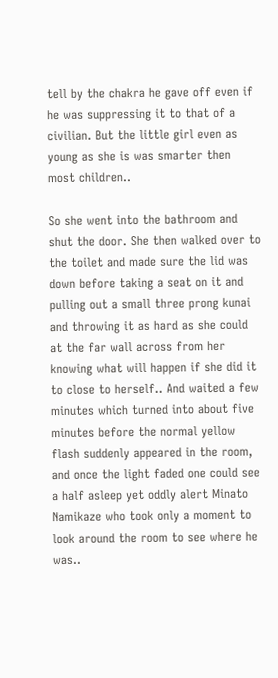tell by the chakra he gave off even if he was suppressing it to that of a civilian. But the little girl even as young as she is was smarter then most children..

So she went into the bathroom and shut the door. She then walked over to the toilet and made sure the lid was down before taking a seat on it and pulling out a small three prong kunai and throwing it as hard as she could at the far wall across from her knowing what will happen if she did it to close to herself.. And waited a few minutes which turned into about five minutes before the normal yellow flash suddenly appeared in the room, and once the light faded one could see a half asleep yet oddly alert Minato Namikaze who took only a moment to look around the room to see where he was..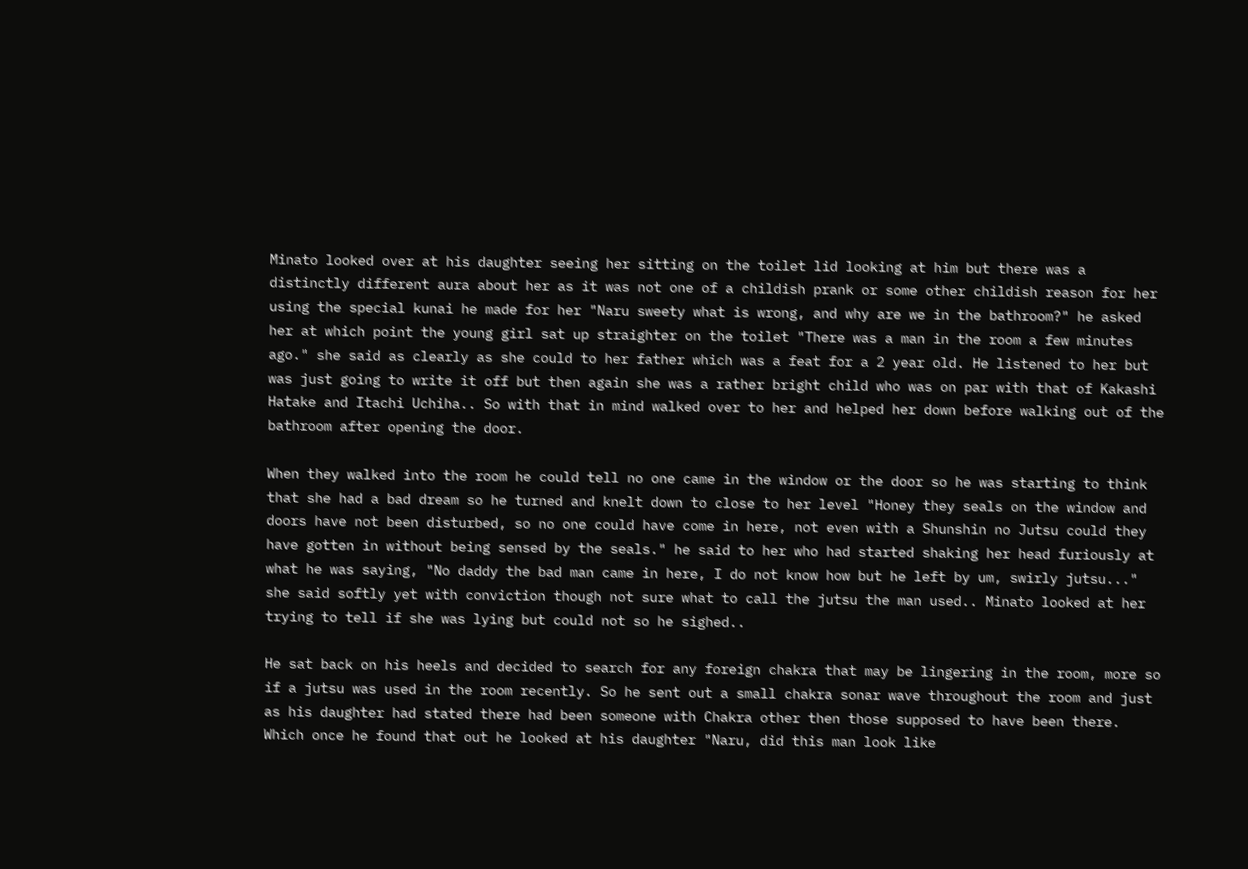Minato looked over at his daughter seeing her sitting on the toilet lid looking at him but there was a distinctly different aura about her as it was not one of a childish prank or some other childish reason for her using the special kunai he made for her "Naru sweety what is wrong, and why are we in the bathroom?" he asked her at which point the young girl sat up straighter on the toilet "There was a man in the room a few minutes ago." she said as clearly as she could to her father which was a feat for a 2 year old. He listened to her but was just going to write it off but then again she was a rather bright child who was on par with that of Kakashi Hatake and Itachi Uchiha.. So with that in mind walked over to her and helped her down before walking out of the bathroom after opening the door.

When they walked into the room he could tell no one came in the window or the door so he was starting to think that she had a bad dream so he turned and knelt down to close to her level "Honey they seals on the window and doors have not been disturbed, so no one could have come in here, not even with a Shunshin no Jutsu could they have gotten in without being sensed by the seals." he said to her who had started shaking her head furiously at what he was saying, "No daddy the bad man came in here, I do not know how but he left by um, swirly jutsu..." she said softly yet with conviction though not sure what to call the jutsu the man used.. Minato looked at her trying to tell if she was lying but could not so he sighed..

He sat back on his heels and decided to search for any foreign chakra that may be lingering in the room, more so if a jutsu was used in the room recently. So he sent out a small chakra sonar wave throughout the room and just as his daughter had stated there had been someone with Chakra other then those supposed to have been there. Which once he found that out he looked at his daughter "Naru, did this man look like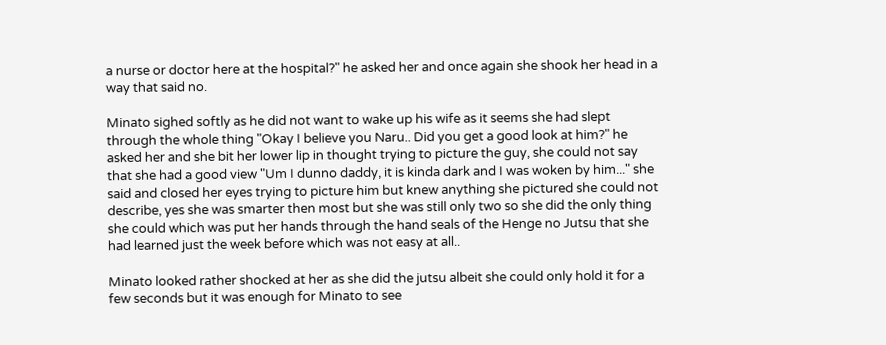a nurse or doctor here at the hospital?" he asked her and once again she shook her head in a way that said no.

Minato sighed softly as he did not want to wake up his wife as it seems she had slept through the whole thing "Okay I believe you Naru.. Did you get a good look at him?" he asked her and she bit her lower lip in thought trying to picture the guy, she could not say that she had a good view "Um I dunno daddy, it is kinda dark and I was woken by him..." she said and closed her eyes trying to picture him but knew anything she pictured she could not describe, yes she was smarter then most but she was still only two so she did the only thing she could which was put her hands through the hand seals of the Henge no Jutsu that she had learned just the week before which was not easy at all..

Minato looked rather shocked at her as she did the jutsu albeit she could only hold it for a few seconds but it was enough for Minato to see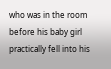who was in the room before his baby girl practically fell into his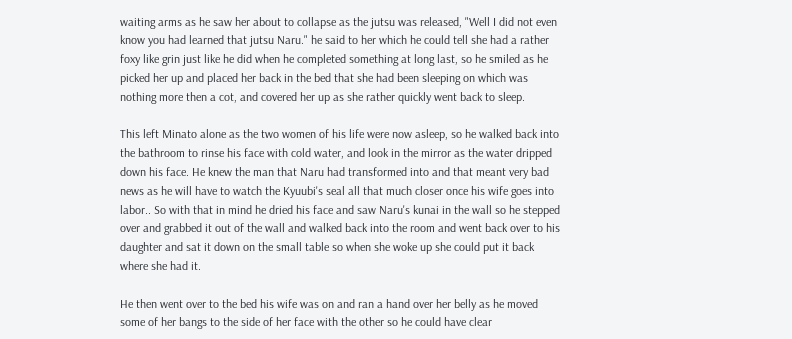waiting arms as he saw her about to collapse as the jutsu was released, "Well I did not even know you had learned that jutsu Naru." he said to her which he could tell she had a rather foxy like grin just like he did when he completed something at long last, so he smiled as he picked her up and placed her back in the bed that she had been sleeping on which was nothing more then a cot, and covered her up as she rather quickly went back to sleep.

This left Minato alone as the two women of his life were now asleep, so he walked back into the bathroom to rinse his face with cold water, and look in the mirror as the water dripped down his face. He knew the man that Naru had transformed into and that meant very bad news as he will have to watch the Kyuubi's seal all that much closer once his wife goes into labor.. So with that in mind he dried his face and saw Naru's kunai in the wall so he stepped over and grabbed it out of the wall and walked back into the room and went back over to his daughter and sat it down on the small table so when she woke up she could put it back where she had it.

He then went over to the bed his wife was on and ran a hand over her belly as he moved some of her bangs to the side of her face with the other so he could have clear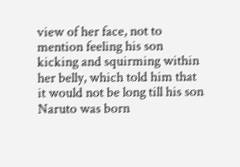view of her face, not to mention feeling his son kicking and squirming within her belly, which told him that it would not be long till his son Naruto was born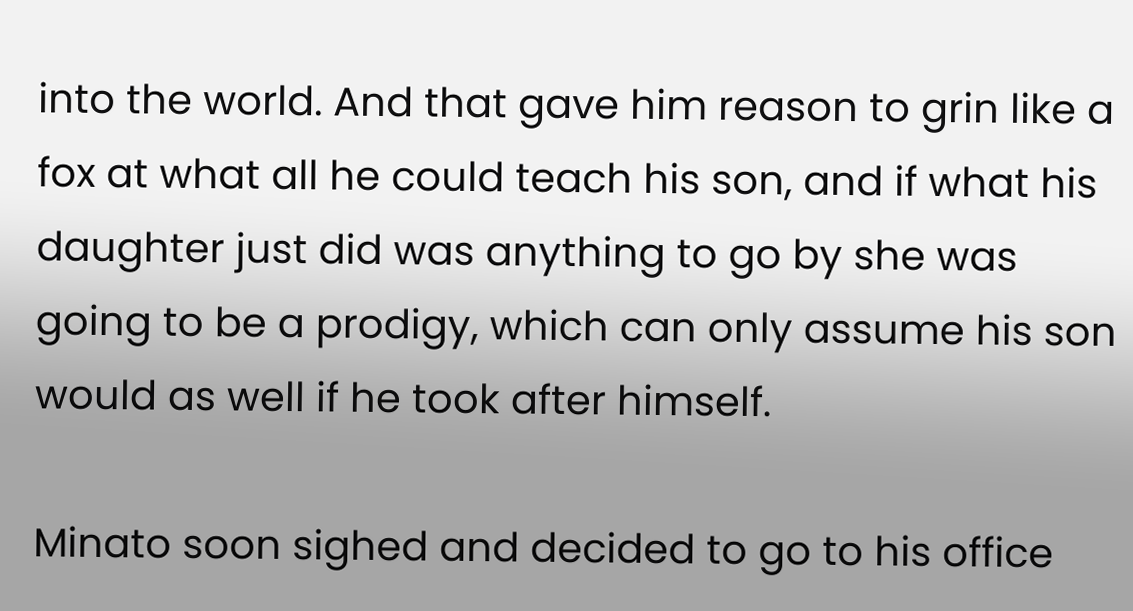into the world. And that gave him reason to grin like a fox at what all he could teach his son, and if what his daughter just did was anything to go by she was going to be a prodigy, which can only assume his son would as well if he took after himself.

Minato soon sighed and decided to go to his office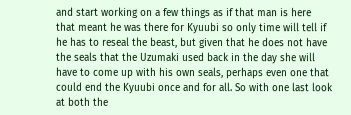and start working on a few things as if that man is here that meant he was there for Kyuubi so only time will tell if he has to reseal the beast, but given that he does not have the seals that the Uzumaki used back in the day she will have to come up with his own seals, perhaps even one that could end the Kyuubi once and for all. So with one last look at both the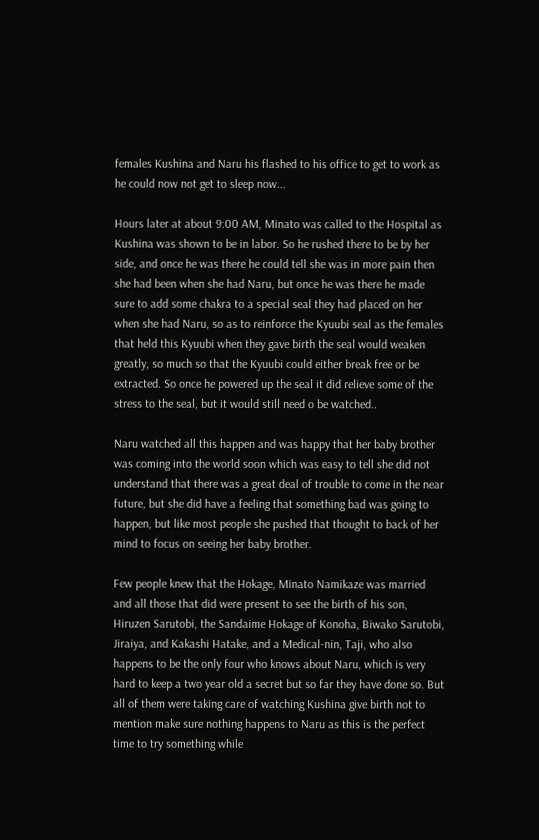females Kushina and Naru his flashed to his office to get to work as he could now not get to sleep now...

Hours later at about 9:00 AM, Minato was called to the Hospital as Kushina was shown to be in labor. So he rushed there to be by her side, and once he was there he could tell she was in more pain then she had been when she had Naru, but once he was there he made sure to add some chakra to a special seal they had placed on her when she had Naru, so as to reinforce the Kyuubi seal as the females that held this Kyuubi when they gave birth the seal would weaken greatly, so much so that the Kyuubi could either break free or be extracted. So once he powered up the seal it did relieve some of the stress to the seal, but it would still need o be watched..

Naru watched all this happen and was happy that her baby brother was coming into the world soon which was easy to tell she did not understand that there was a great deal of trouble to come in the near future, but she did have a feeling that something bad was going to happen, but like most people she pushed that thought to back of her mind to focus on seeing her baby brother.

Few people knew that the Hokage, Minato Namikaze was married and all those that did were present to see the birth of his son, Hiruzen Sarutobi, the Sandaime Hokage of Konoha, Biwako Sarutobi, Jiraiya, and Kakashi Hatake, and a Medical-nin, Taji, who also happens to be the only four who knows about Naru, which is very hard to keep a two year old a secret but so far they have done so. But all of them were taking care of watching Kushina give birth not to mention make sure nothing happens to Naru as this is the perfect time to try something while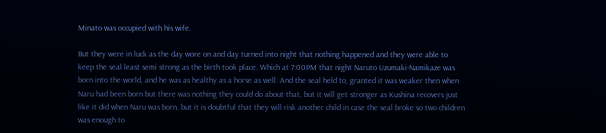Minato was occupied with his wife.

But they were in luck as the day wore on and day turned into night that nothing happened and they were able to keep the seal least semi strong as the birth took place. Which at 7:00PM that night Naruto Uzumaki-Namikaze was born into the world, and he was as healthy as a horse as well. And the seal held to, granted it was weaker then when Naru had been born but there was nothing they could do about that, but it will get stronger as Kushina recovers just like it did when Naru was born, but it is doubtful that they will risk another child in case the seal broke so two children was enough to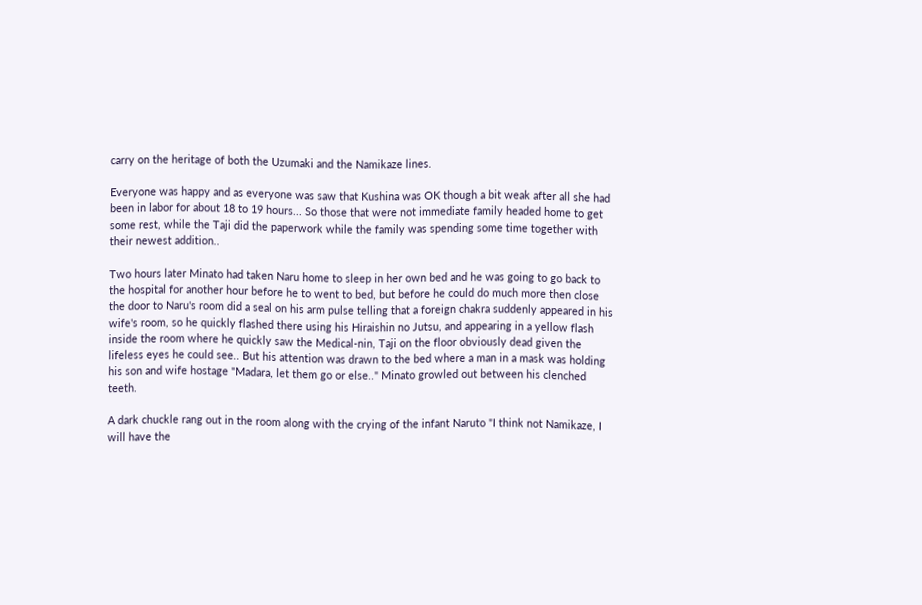carry on the heritage of both the Uzumaki and the Namikaze lines.

Everyone was happy and as everyone was saw that Kushina was OK though a bit weak after all she had been in labor for about 18 to 19 hours... So those that were not immediate family headed home to get some rest, while the Taji did the paperwork while the family was spending some time together with their newest addition..

Two hours later Minato had taken Naru home to sleep in her own bed and he was going to go back to the hospital for another hour before he to went to bed, but before he could do much more then close the door to Naru's room did a seal on his arm pulse telling that a foreign chakra suddenly appeared in his wife's room, so he quickly flashed there using his Hiraishin no Jutsu, and appearing in a yellow flash inside the room where he quickly saw the Medical-nin, Taji on the floor obviously dead given the lifeless eyes he could see.. But his attention was drawn to the bed where a man in a mask was holding his son and wife hostage "Madara, let them go or else.." Minato growled out between his clenched teeth.

A dark chuckle rang out in the room along with the crying of the infant Naruto "I think not Namikaze, I will have the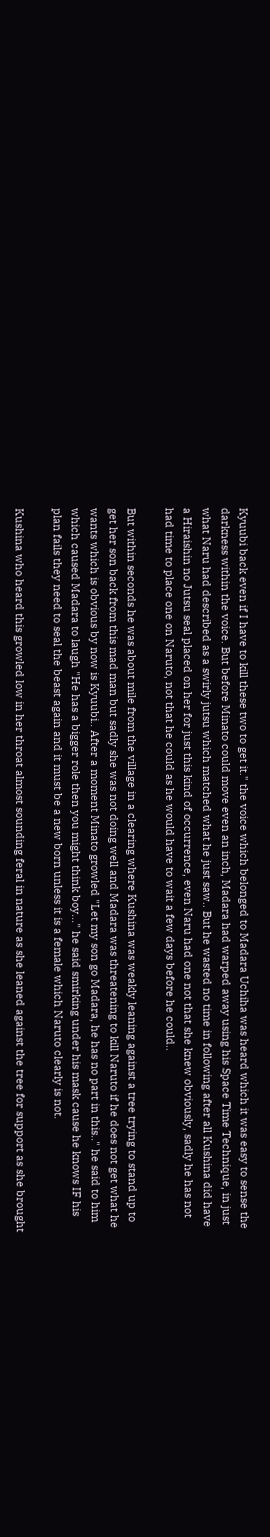Kyuubi back even if I have to kill these two to get it." the voice which belonged to Madara Uchiha was heard which it was easy to sense the darkness within the voice. But before Minato could move even an inch, Madara had warped away using his Space Time Technique, in just what Naru had described as a swirly jutsu which matched what he just saw.. But he wasted no time in following after all Kushina did have a Hiraishin no Jutsu seal placed on her for just this kind of occurrence, even Naru had one not that she knew obviously, sadly he has not had time to place one on Naruto, not that he could as he would have to wait a few days before he could..

But within seconds he was about mile from the village in a clearing where Kushina was weakly leaning against a tree trying to stand up to get her son back from this mad man but sadly she was not doing well and Madara was threatening to kill Naruto if he does not get what he wants which is obvious by now is Kyuubi.. After a moment Minato growled "Let my son go Madara, he has no part in this.." he said to him which caused Madara to laugh "He has a bigger role then you might think boy..." he said smirking under his mask cause he knows IF his plan fails they need to seal the beast again and it must be a new born unless it is a female which Naruto clearly is not.

Kushina who heard this growled low in her throat almost sounding feral in nature as she leaned against the tree for support as she brought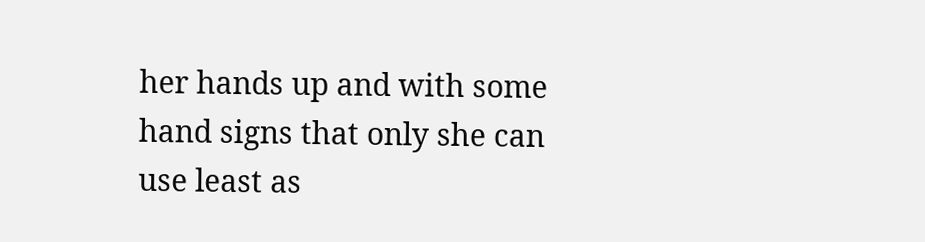her hands up and with some hand signs that only she can use least as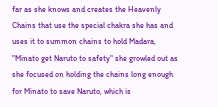far as she knows and creates the Heavenly Chains that use the special chakra she has and uses it to summon chains to hold Madara, "Minato get Naruto to safety" she growled out as she focused on holding the chains long enough for Minato to save Naruto, which is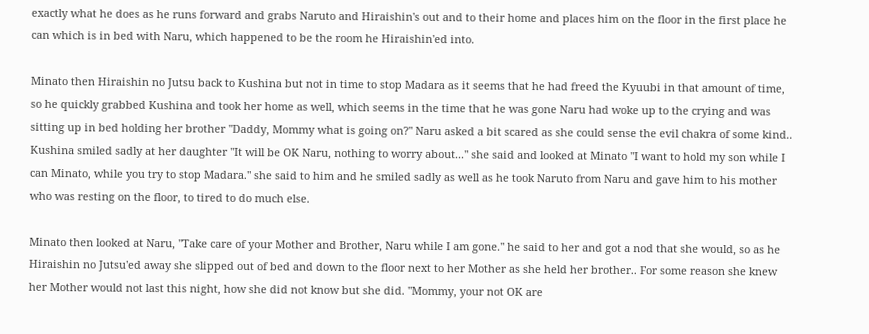exactly what he does as he runs forward and grabs Naruto and Hiraishin's out and to their home and places him on the floor in the first place he can which is in bed with Naru, which happened to be the room he Hiraishin'ed into.

Minato then Hiraishin no Jutsu back to Kushina but not in time to stop Madara as it seems that he had freed the Kyuubi in that amount of time, so he quickly grabbed Kushina and took her home as well, which seems in the time that he was gone Naru had woke up to the crying and was sitting up in bed holding her brother "Daddy, Mommy what is going on?" Naru asked a bit scared as she could sense the evil chakra of some kind.. Kushina smiled sadly at her daughter "It will be OK Naru, nothing to worry about..." she said and looked at Minato "I want to hold my son while I can Minato, while you try to stop Madara." she said to him and he smiled sadly as well as he took Naruto from Naru and gave him to his mother who was resting on the floor, to tired to do much else.

Minato then looked at Naru, "Take care of your Mother and Brother, Naru while I am gone." he said to her and got a nod that she would, so as he Hiraishin no Jutsu'ed away she slipped out of bed and down to the floor next to her Mother as she held her brother.. For some reason she knew her Mother would not last this night, how she did not know but she did. "Mommy, your not OK are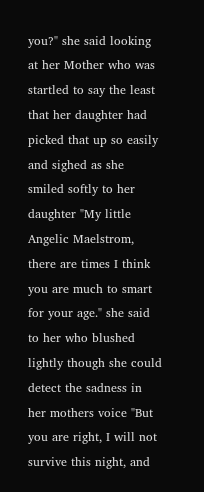you?" she said looking at her Mother who was startled to say the least that her daughter had picked that up so easily and sighed as she smiled softly to her daughter "My little Angelic Maelstrom, there are times I think you are much to smart for your age." she said to her who blushed lightly though she could detect the sadness in her mothers voice "But you are right, I will not survive this night, and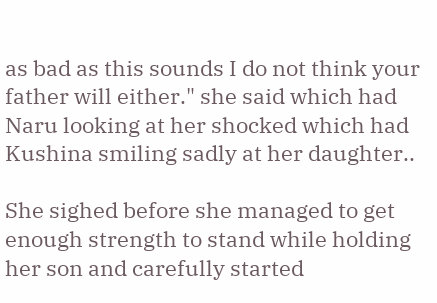as bad as this sounds I do not think your father will either." she said which had Naru looking at her shocked which had Kushina smiling sadly at her daughter..

She sighed before she managed to get enough strength to stand while holding her son and carefully started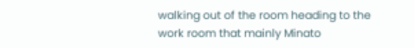walking out of the room heading to the work room that mainly Minato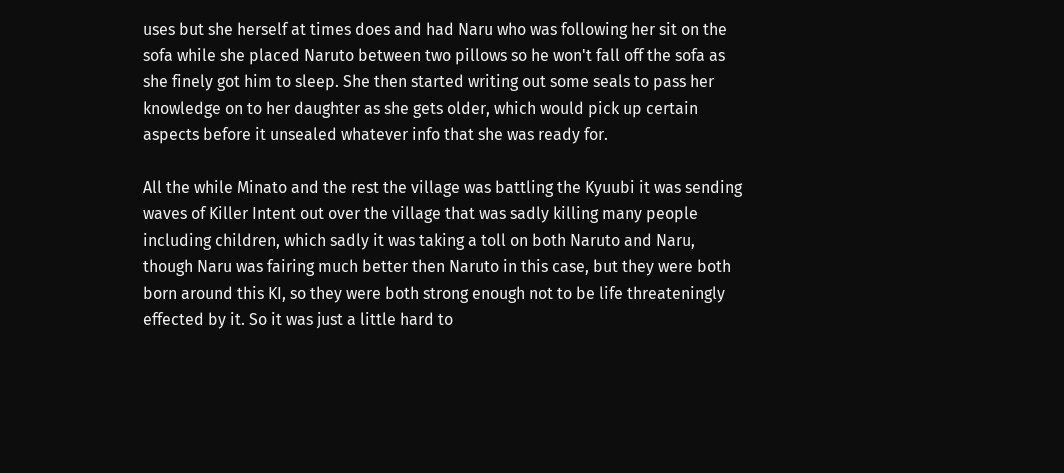uses but she herself at times does and had Naru who was following her sit on the sofa while she placed Naruto between two pillows so he won't fall off the sofa as she finely got him to sleep. She then started writing out some seals to pass her knowledge on to her daughter as she gets older, which would pick up certain aspects before it unsealed whatever info that she was ready for.

All the while Minato and the rest the village was battling the Kyuubi it was sending waves of Killer Intent out over the village that was sadly killing many people including children, which sadly it was taking a toll on both Naruto and Naru, though Naru was fairing much better then Naruto in this case, but they were both born around this KI, so they were both strong enough not to be life threateningly effected by it. So it was just a little hard to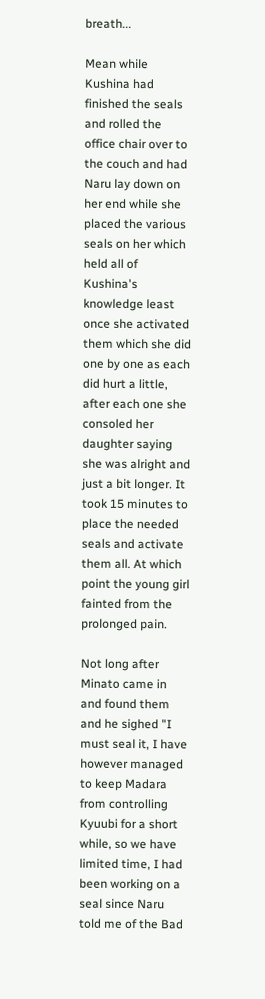breath...

Mean while Kushina had finished the seals and rolled the office chair over to the couch and had Naru lay down on her end while she placed the various seals on her which held all of Kushina's knowledge least once she activated them which she did one by one as each did hurt a little, after each one she consoled her daughter saying she was alright and just a bit longer. It took 15 minutes to place the needed seals and activate them all. At which point the young girl fainted from the prolonged pain.

Not long after Minato came in and found them and he sighed "I must seal it, I have however managed to keep Madara from controlling Kyuubi for a short while, so we have limited time, I had been working on a seal since Naru told me of the Bad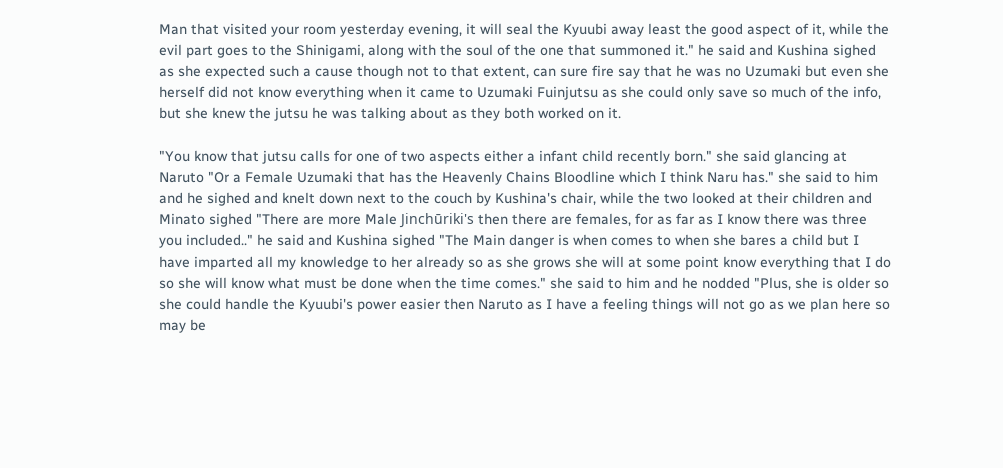Man that visited your room yesterday evening, it will seal the Kyuubi away least the good aspect of it, while the evil part goes to the Shinigami, along with the soul of the one that summoned it." he said and Kushina sighed as she expected such a cause though not to that extent, can sure fire say that he was no Uzumaki but even she herself did not know everything when it came to Uzumaki Fuinjutsu as she could only save so much of the info, but she knew the jutsu he was talking about as they both worked on it.

"You know that jutsu calls for one of two aspects either a infant child recently born." she said glancing at Naruto "Or a Female Uzumaki that has the Heavenly Chains Bloodline which I think Naru has." she said to him and he sighed and knelt down next to the couch by Kushina's chair, while the two looked at their children and Minato sighed "There are more Male Jinchūriki's then there are females, for as far as I know there was three you included.." he said and Kushina sighed "The Main danger is when comes to when she bares a child but I have imparted all my knowledge to her already so as she grows she will at some point know everything that I do so she will know what must be done when the time comes." she said to him and he nodded "Plus, she is older so she could handle the Kyuubi's power easier then Naruto as I have a feeling things will not go as we plan here so may be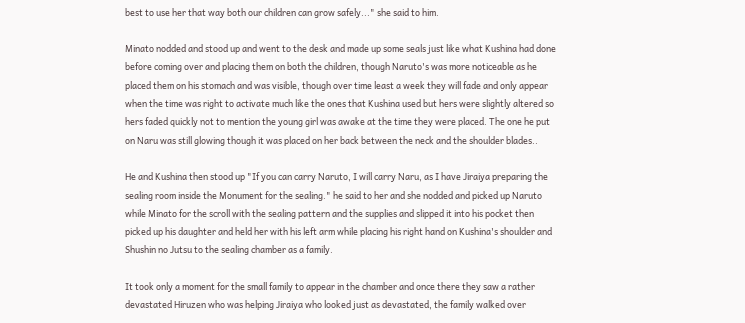best to use her that way both our children can grow safely..." she said to him.

Minato nodded and stood up and went to the desk and made up some seals just like what Kushina had done before coming over and placing them on both the children, though Naruto's was more noticeable as he placed them on his stomach and was visible, though over time least a week they will fade and only appear when the time was right to activate much like the ones that Kushina used but hers were slightly altered so hers faded quickly not to mention the young girl was awake at the time they were placed. The one he put on Naru was still glowing though it was placed on her back between the neck and the shoulder blades..

He and Kushina then stood up "If you can carry Naruto, I will carry Naru, as I have Jiraiya preparing the sealing room inside the Monument for the sealing." he said to her and she nodded and picked up Naruto while Minato for the scroll with the sealing pattern and the supplies and slipped it into his pocket then picked up his daughter and held her with his left arm while placing his right hand on Kushina's shoulder and Shushin no Jutsu to the sealing chamber as a family.

It took only a moment for the small family to appear in the chamber and once there they saw a rather devastated Hiruzen who was helping Jiraiya who looked just as devastated, the family walked over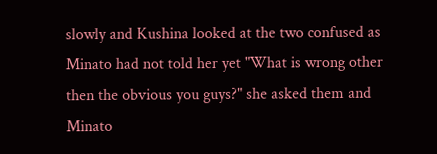slowly and Kushina looked at the two confused as Minato had not told her yet "What is wrong other then the obvious you guys?" she asked them and Minato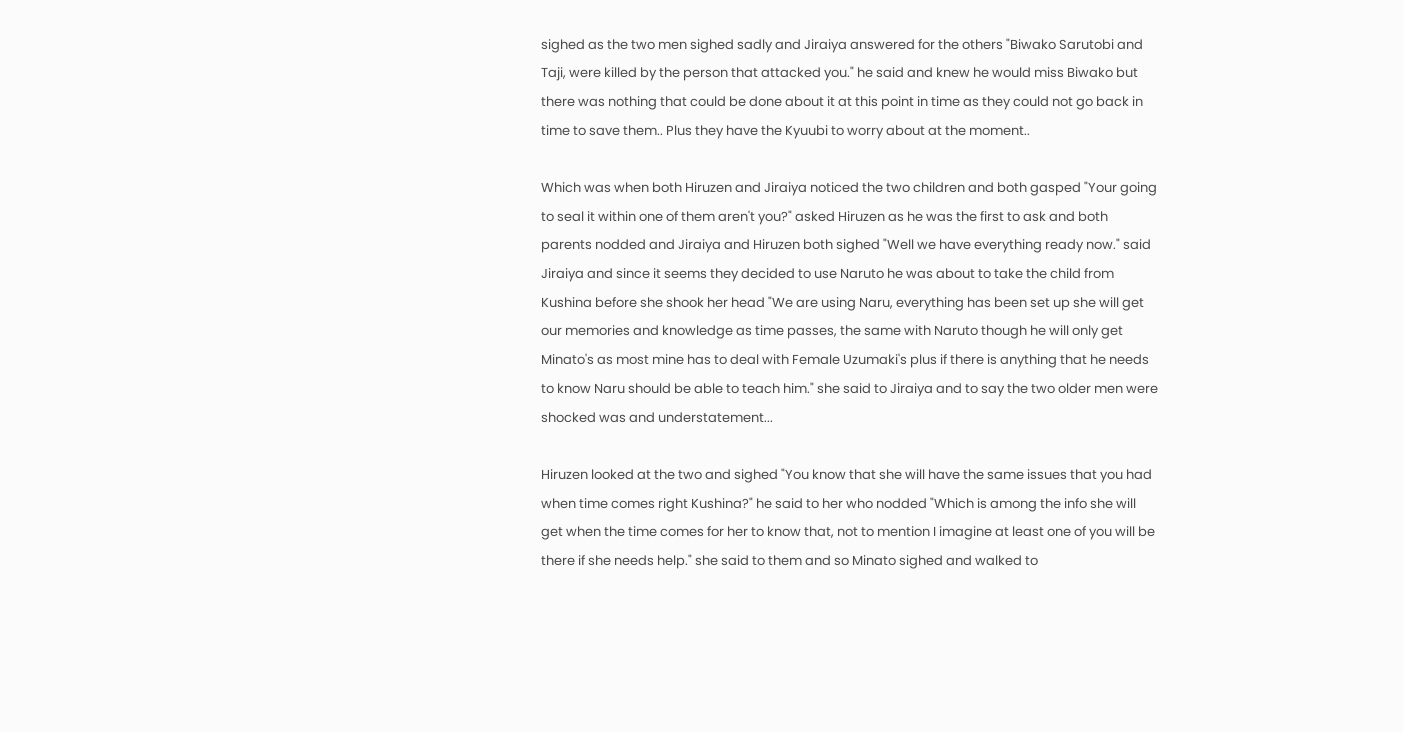sighed as the two men sighed sadly and Jiraiya answered for the others "Biwako Sarutobi and Taji, were killed by the person that attacked you." he said and knew he would miss Biwako but there was nothing that could be done about it at this point in time as they could not go back in time to save them.. Plus they have the Kyuubi to worry about at the moment..

Which was when both Hiruzen and Jiraiya noticed the two children and both gasped "Your going to seal it within one of them aren't you?" asked Hiruzen as he was the first to ask and both parents nodded and Jiraiya and Hiruzen both sighed "Well we have everything ready now." said Jiraiya and since it seems they decided to use Naruto he was about to take the child from Kushina before she shook her head "We are using Naru, everything has been set up she will get our memories and knowledge as time passes, the same with Naruto though he will only get Minato's as most mine has to deal with Female Uzumaki's plus if there is anything that he needs to know Naru should be able to teach him." she said to Jiraiya and to say the two older men were shocked was and understatement...

Hiruzen looked at the two and sighed "You know that she will have the same issues that you had when time comes right Kushina?" he said to her who nodded "Which is among the info she will get when the time comes for her to know that, not to mention I imagine at least one of you will be there if she needs help." she said to them and so Minato sighed and walked to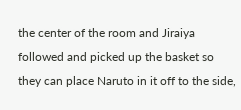the center of the room and Jiraiya followed and picked up the basket so they can place Naruto in it off to the side,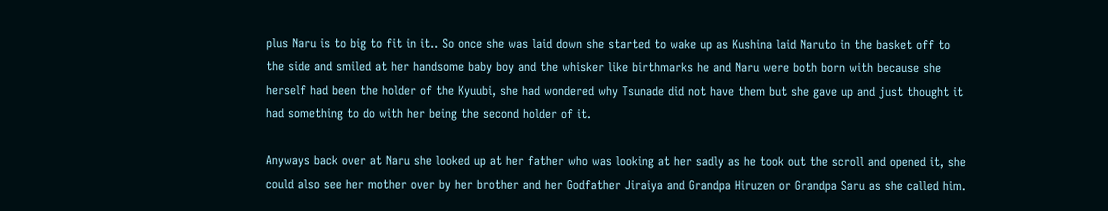plus Naru is to big to fit in it.. So once she was laid down she started to wake up as Kushina laid Naruto in the basket off to the side and smiled at her handsome baby boy and the whisker like birthmarks he and Naru were both born with because she herself had been the holder of the Kyuubi, she had wondered why Tsunade did not have them but she gave up and just thought it had something to do with her being the second holder of it.

Anyways back over at Naru she looked up at her father who was looking at her sadly as he took out the scroll and opened it, she could also see her mother over by her brother and her Godfather Jiraiya and Grandpa Hiruzen or Grandpa Saru as she called him.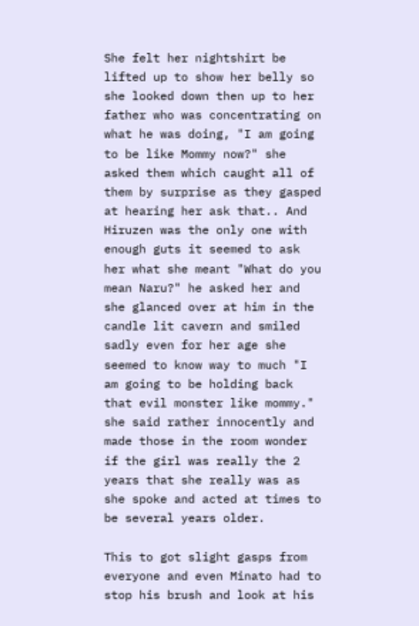She felt her nightshirt be lifted up to show her belly so she looked down then up to her father who was concentrating on what he was doing, "I am going to be like Mommy now?" she asked them which caught all of them by surprise as they gasped at hearing her ask that.. And Hiruzen was the only one with enough guts it seemed to ask her what she meant "What do you mean Naru?" he asked her and she glanced over at him in the candle lit cavern and smiled sadly even for her age she seemed to know way to much "I am going to be holding back that evil monster like mommy." she said rather innocently and made those in the room wonder if the girl was really the 2 years that she really was as she spoke and acted at times to be several years older.

This to got slight gasps from everyone and even Minato had to stop his brush and look at his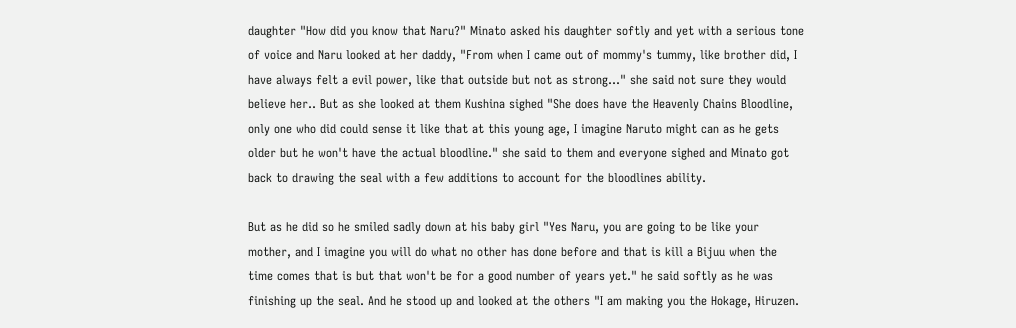daughter "How did you know that Naru?" Minato asked his daughter softly and yet with a serious tone of voice and Naru looked at her daddy, "From when I came out of mommy's tummy, like brother did, I have always felt a evil power, like that outside but not as strong..." she said not sure they would believe her.. But as she looked at them Kushina sighed "She does have the Heavenly Chains Bloodline, only one who did could sense it like that at this young age, I imagine Naruto might can as he gets older but he won't have the actual bloodline." she said to them and everyone sighed and Minato got back to drawing the seal with a few additions to account for the bloodlines ability.

But as he did so he smiled sadly down at his baby girl "Yes Naru, you are going to be like your mother, and I imagine you will do what no other has done before and that is kill a Bijuu when the time comes that is but that won't be for a good number of years yet." he said softly as he was finishing up the seal. And he stood up and looked at the others "I am making you the Hokage, Hiruzen.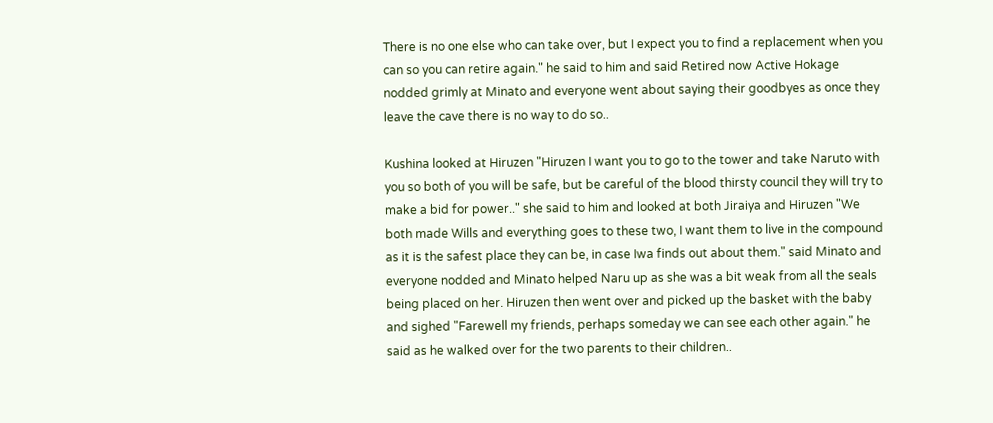There is no one else who can take over, but I expect you to find a replacement when you can so you can retire again." he said to him and said Retired now Active Hokage nodded grimly at Minato and everyone went about saying their goodbyes as once they leave the cave there is no way to do so..

Kushina looked at Hiruzen "Hiruzen I want you to go to the tower and take Naruto with you so both of you will be safe, but be careful of the blood thirsty council they will try to make a bid for power.." she said to him and looked at both Jiraiya and Hiruzen "We both made Wills and everything goes to these two, I want them to live in the compound as it is the safest place they can be, in case Iwa finds out about them." said Minato and everyone nodded and Minato helped Naru up as she was a bit weak from all the seals being placed on her. Hiruzen then went over and picked up the basket with the baby and sighed "Farewell my friends, perhaps someday we can see each other again." he said as he walked over for the two parents to their children..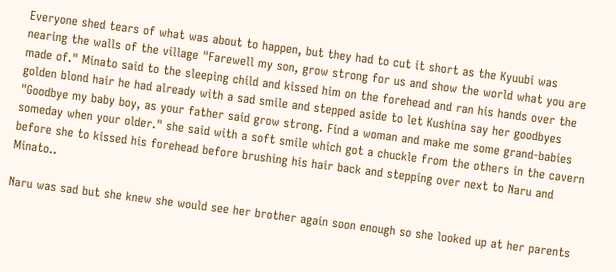Everyone shed tears of what was about to happen, but they had to cut it short as the Kyuubi was nearing the walls of the village "Farewell my son, grow strong for us and show the world what you are made of." Minato said to the sleeping child and kissed him on the forehead and ran his hands over the golden blond hair he had already with a sad smile and stepped aside to let Kushina say her goodbyes "Goodbye my baby boy, as your father said grow strong. Find a woman and make me some grand-babies someday when your older." she said with a soft smile which got a chuckle from the others in the cavern before she to kissed his forehead before brushing his hair back and stepping over next to Naru and Minato..

Naru was sad but she knew she would see her brother again soon enough so she looked up at her parents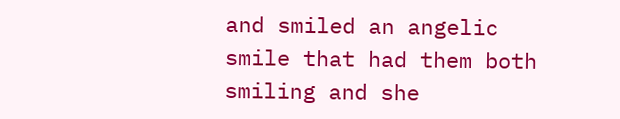and smiled an angelic smile that had them both smiling and she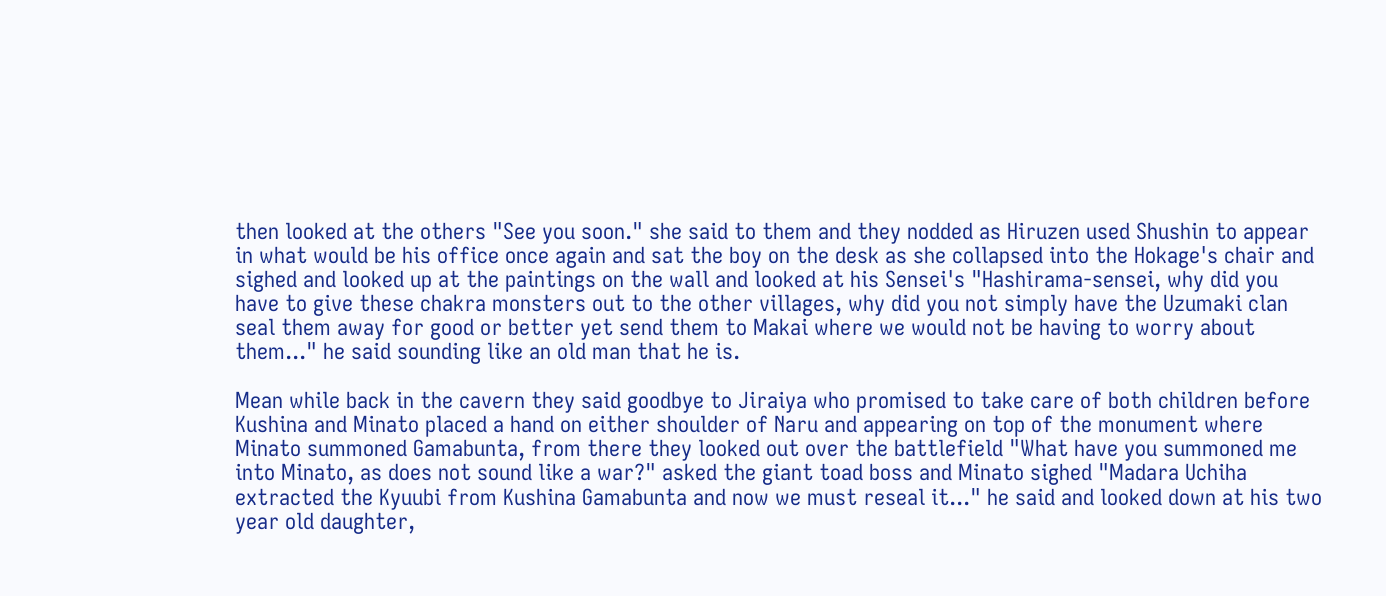then looked at the others "See you soon." she said to them and they nodded as Hiruzen used Shushin to appear in what would be his office once again and sat the boy on the desk as she collapsed into the Hokage's chair and sighed and looked up at the paintings on the wall and looked at his Sensei's "Hashirama-sensei, why did you have to give these chakra monsters out to the other villages, why did you not simply have the Uzumaki clan seal them away for good or better yet send them to Makai where we would not be having to worry about them..." he said sounding like an old man that he is.

Mean while back in the cavern they said goodbye to Jiraiya who promised to take care of both children before Kushina and Minato placed a hand on either shoulder of Naru and appearing on top of the monument where Minato summoned Gamabunta, from there they looked out over the battlefield "What have you summoned me into Minato, as does not sound like a war?" asked the giant toad boss and Minato sighed "Madara Uchiha extracted the Kyuubi from Kushina Gamabunta and now we must reseal it..." he said and looked down at his two year old daughter,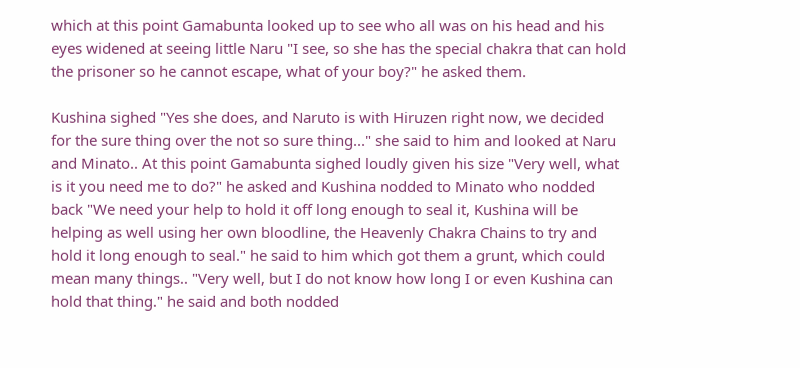which at this point Gamabunta looked up to see who all was on his head and his eyes widened at seeing little Naru "I see, so she has the special chakra that can hold the prisoner so he cannot escape, what of your boy?" he asked them.

Kushina sighed "Yes she does, and Naruto is with Hiruzen right now, we decided for the sure thing over the not so sure thing..." she said to him and looked at Naru and Minato.. At this point Gamabunta sighed loudly given his size "Very well, what is it you need me to do?" he asked and Kushina nodded to Minato who nodded back "We need your help to hold it off long enough to seal it, Kushina will be helping as well using her own bloodline, the Heavenly Chakra Chains to try and hold it long enough to seal." he said to him which got them a grunt, which could mean many things.. "Very well, but I do not know how long I or even Kushina can hold that thing." he said and both nodded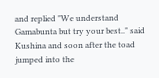and replied "We understand Gamabunta but try your best.." said Kushina and soon after the toad jumped into the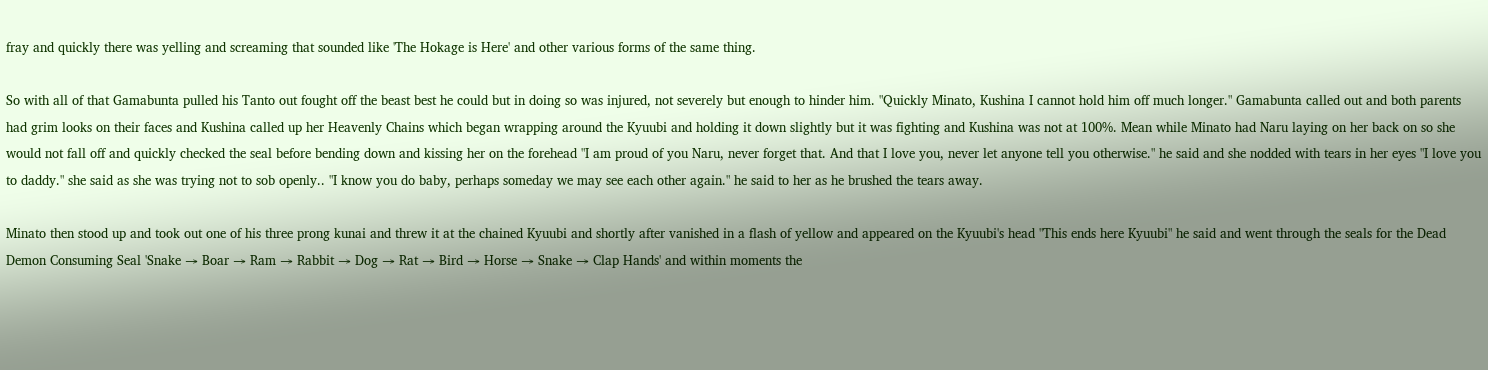fray and quickly there was yelling and screaming that sounded like 'The Hokage is Here' and other various forms of the same thing.

So with all of that Gamabunta pulled his Tanto out fought off the beast best he could but in doing so was injured, not severely but enough to hinder him. "Quickly Minato, Kushina I cannot hold him off much longer." Gamabunta called out and both parents had grim looks on their faces and Kushina called up her Heavenly Chains which began wrapping around the Kyuubi and holding it down slightly but it was fighting and Kushina was not at 100%. Mean while Minato had Naru laying on her back on so she would not fall off and quickly checked the seal before bending down and kissing her on the forehead "I am proud of you Naru, never forget that. And that I love you, never let anyone tell you otherwise." he said and she nodded with tears in her eyes "I love you to daddy." she said as she was trying not to sob openly.. "I know you do baby, perhaps someday we may see each other again." he said to her as he brushed the tears away.

Minato then stood up and took out one of his three prong kunai and threw it at the chained Kyuubi and shortly after vanished in a flash of yellow and appeared on the Kyuubi's head "This ends here Kyuubi" he said and went through the seals for the Dead Demon Consuming Seal 'Snake → Boar → Ram → Rabbit → Dog → Rat → Bird → Horse → Snake → Clap Hands' and within moments the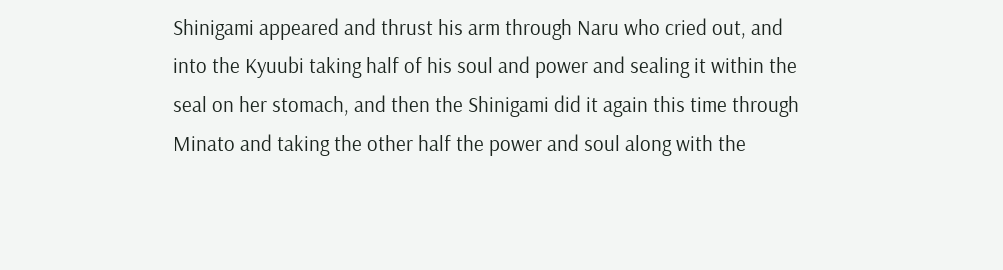Shinigami appeared and thrust his arm through Naru who cried out, and into the Kyuubi taking half of his soul and power and sealing it within the seal on her stomach, and then the Shinigami did it again this time through Minato and taking the other half the power and soul along with the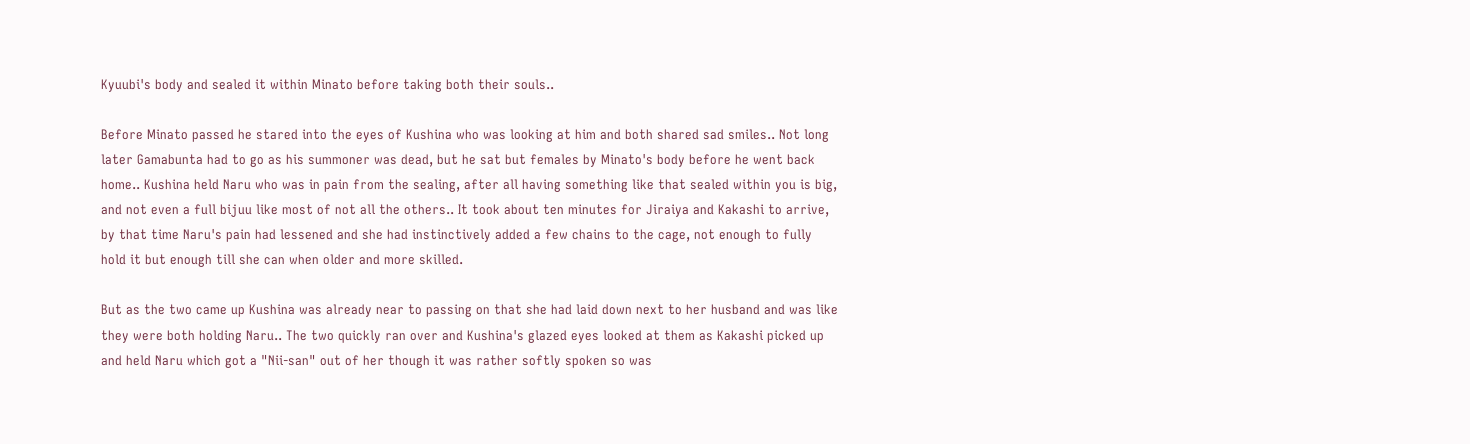Kyuubi's body and sealed it within Minato before taking both their souls..

Before Minato passed he stared into the eyes of Kushina who was looking at him and both shared sad smiles.. Not long later Gamabunta had to go as his summoner was dead, but he sat but females by Minato's body before he went back home.. Kushina held Naru who was in pain from the sealing, after all having something like that sealed within you is big, and not even a full bijuu like most of not all the others.. It took about ten minutes for Jiraiya and Kakashi to arrive, by that time Naru's pain had lessened and she had instinctively added a few chains to the cage, not enough to fully hold it but enough till she can when older and more skilled.

But as the two came up Kushina was already near to passing on that she had laid down next to her husband and was like they were both holding Naru.. The two quickly ran over and Kushina's glazed eyes looked at them as Kakashi picked up and held Naru which got a "Nii-san" out of her though it was rather softly spoken so was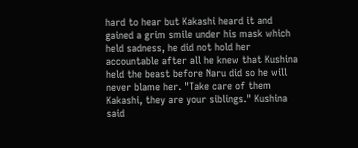hard to hear but Kakashi heard it and gained a grim smile under his mask which held sadness, he did not hold her accountable after all he knew that Kushina held the beast before Naru did so he will never blame her. "Take care of them Kakashi, they are your siblings." Kushina said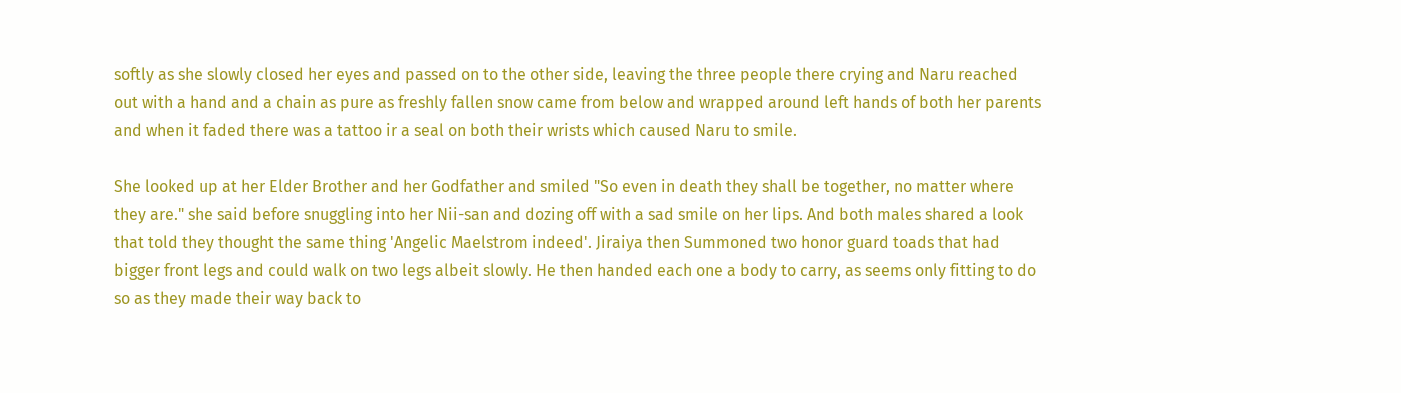softly as she slowly closed her eyes and passed on to the other side, leaving the three people there crying and Naru reached out with a hand and a chain as pure as freshly fallen snow came from below and wrapped around left hands of both her parents and when it faded there was a tattoo ir a seal on both their wrists which caused Naru to smile.

She looked up at her Elder Brother and her Godfather and smiled "So even in death they shall be together, no matter where they are." she said before snuggling into her Nii-san and dozing off with a sad smile on her lips. And both males shared a look that told they thought the same thing 'Angelic Maelstrom indeed'. Jiraiya then Summoned two honor guard toads that had bigger front legs and could walk on two legs albeit slowly. He then handed each one a body to carry, as seems only fitting to do so as they made their way back to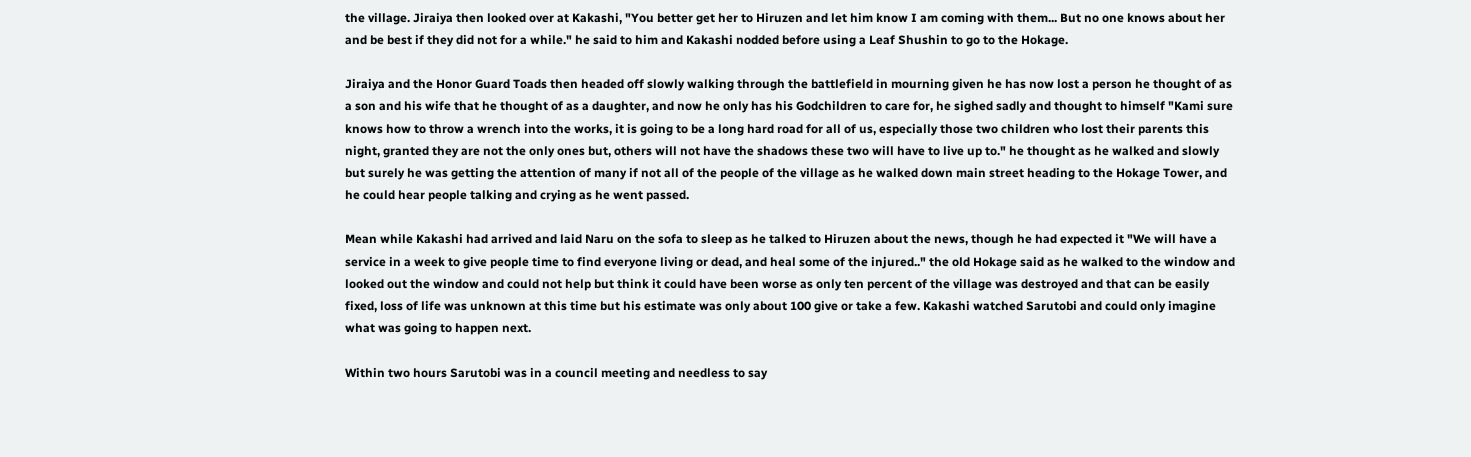the village. Jiraiya then looked over at Kakashi, "You better get her to Hiruzen and let him know I am coming with them... But no one knows about her and be best if they did not for a while." he said to him and Kakashi nodded before using a Leaf Shushin to go to the Hokage.

Jiraiya and the Honor Guard Toads then headed off slowly walking through the battlefield in mourning given he has now lost a person he thought of as a son and his wife that he thought of as a daughter, and now he only has his Godchildren to care for, he sighed sadly and thought to himself "Kami sure knows how to throw a wrench into the works, it is going to be a long hard road for all of us, especially those two children who lost their parents this night, granted they are not the only ones but, others will not have the shadows these two will have to live up to." he thought as he walked and slowly but surely he was getting the attention of many if not all of the people of the village as he walked down main street heading to the Hokage Tower, and he could hear people talking and crying as he went passed.

Mean while Kakashi had arrived and laid Naru on the sofa to sleep as he talked to Hiruzen about the news, though he had expected it "We will have a service in a week to give people time to find everyone living or dead, and heal some of the injured.." the old Hokage said as he walked to the window and looked out the window and could not help but think it could have been worse as only ten percent of the village was destroyed and that can be easily fixed, loss of life was unknown at this time but his estimate was only about 100 give or take a few. Kakashi watched Sarutobi and could only imagine what was going to happen next.

Within two hours Sarutobi was in a council meeting and needless to say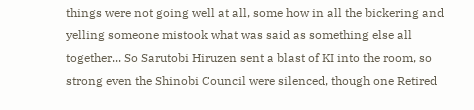things were not going well at all, some how in all the bickering and yelling someone mistook what was said as something else all together... So Sarutobi Hiruzen sent a blast of KI into the room, so strong even the Shinobi Council were silenced, though one Retired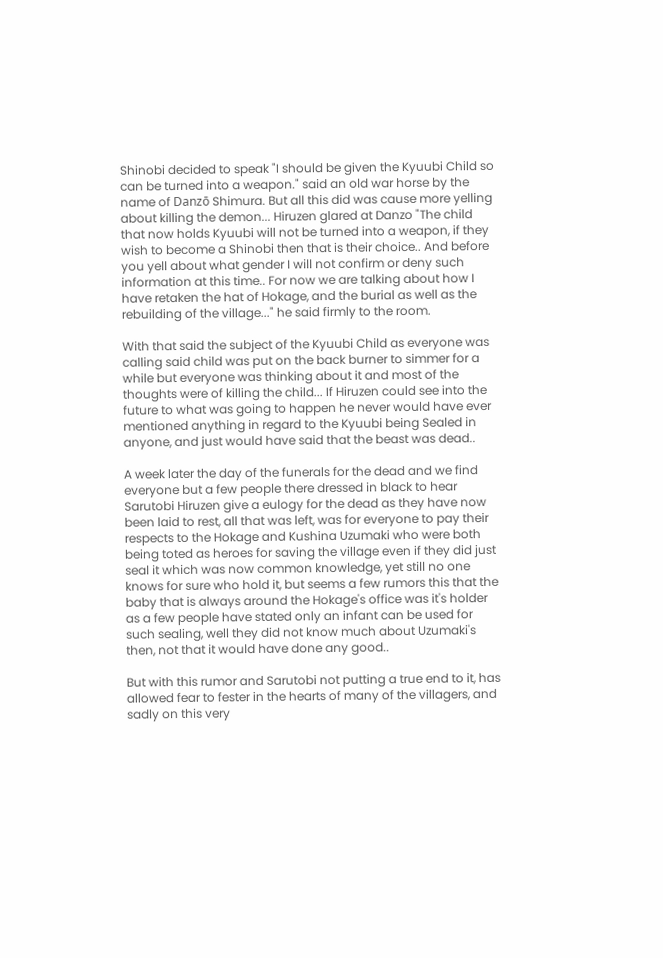Shinobi decided to speak "I should be given the Kyuubi Child so can be turned into a weapon." said an old war horse by the name of Danzō Shimura. But all this did was cause more yelling about killing the demon... Hiruzen glared at Danzo "The child that now holds Kyuubi will not be turned into a weapon, if they wish to become a Shinobi then that is their choice.. And before you yell about what gender I will not confirm or deny such information at this time.. For now we are talking about how I have retaken the hat of Hokage, and the burial as well as the rebuilding of the village..." he said firmly to the room.

With that said the subject of the Kyuubi Child as everyone was calling said child was put on the back burner to simmer for a while but everyone was thinking about it and most of the thoughts were of killing the child... If Hiruzen could see into the future to what was going to happen he never would have ever mentioned anything in regard to the Kyuubi being Sealed in anyone, and just would have said that the beast was dead..

A week later the day of the funerals for the dead and we find everyone but a few people there dressed in black to hear Sarutobi Hiruzen give a eulogy for the dead as they have now been laid to rest, all that was left, was for everyone to pay their respects to the Hokage and Kushina Uzumaki who were both being toted as heroes for saving the village even if they did just seal it which was now common knowledge, yet still no one knows for sure who hold it, but seems a few rumors this that the baby that is always around the Hokage's office was it's holder as a few people have stated only an infant can be used for such sealing, well they did not know much about Uzumaki's then, not that it would have done any good..

But with this rumor and Sarutobi not putting a true end to it, has allowed fear to fester in the hearts of many of the villagers, and sadly on this very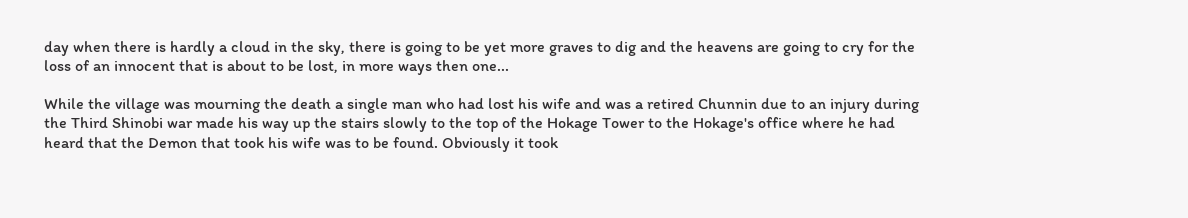day when there is hardly a cloud in the sky, there is going to be yet more graves to dig and the heavens are going to cry for the loss of an innocent that is about to be lost, in more ways then one...

While the village was mourning the death a single man who had lost his wife and was a retired Chunnin due to an injury during the Third Shinobi war made his way up the stairs slowly to the top of the Hokage Tower to the Hokage's office where he had heard that the Demon that took his wife was to be found. Obviously it took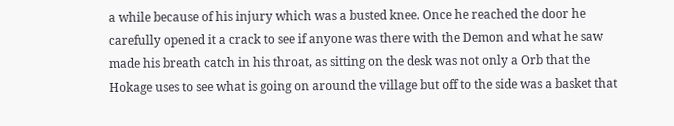a while because of his injury which was a busted knee. Once he reached the door he carefully opened it a crack to see if anyone was there with the Demon and what he saw made his breath catch in his throat, as sitting on the desk was not only a Orb that the Hokage uses to see what is going on around the village but off to the side was a basket that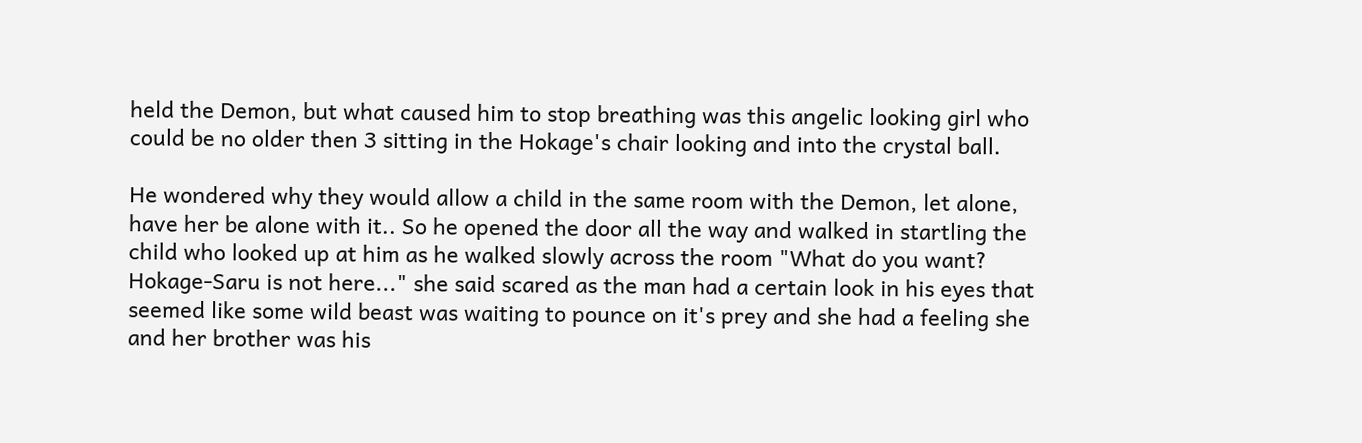held the Demon, but what caused him to stop breathing was this angelic looking girl who could be no older then 3 sitting in the Hokage's chair looking and into the crystal ball.

He wondered why they would allow a child in the same room with the Demon, let alone, have her be alone with it.. So he opened the door all the way and walked in startling the child who looked up at him as he walked slowly across the room "What do you want? Hokage-Saru is not here..." she said scared as the man had a certain look in his eyes that seemed like some wild beast was waiting to pounce on it's prey and she had a feeling she and her brother was his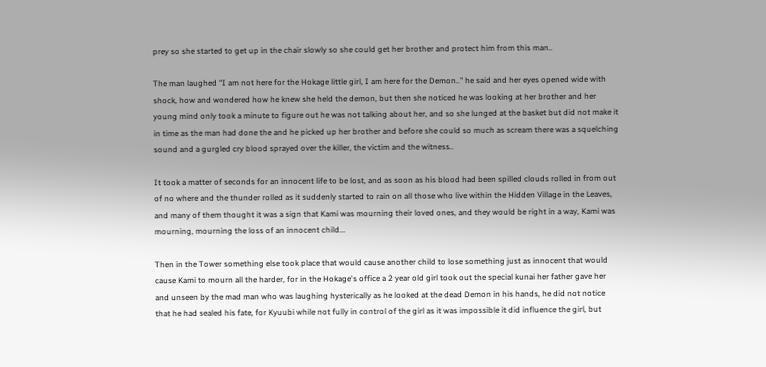prey so she started to get up in the chair slowly so she could get her brother and protect him from this man..

The man laughed "I am not here for the Hokage little girl, I am here for the Demon.." he said and her eyes opened wide with shock, how and wondered how he knew she held the demon, but then she noticed he was looking at her brother and her young mind only took a minute to figure out he was not talking about her, and so she lunged at the basket but did not make it in time as the man had done the and he picked up her brother and before she could so much as scream there was a squelching sound and a gurgled cry blood sprayed over the killer, the victim and the witness..

It took a matter of seconds for an innocent life to be lost, and as soon as his blood had been spilled clouds rolled in from out of no where and the thunder rolled as it suddenly started to rain on all those who live within the Hidden Village in the Leaves, and many of them thought it was a sign that Kami was mourning their loved ones, and they would be right in a way, Kami was mourning, mourning the loss of an innocent child...

Then in the Tower something else took place that would cause another child to lose something just as innocent that would cause Kami to mourn all the harder, for in the Hokage's office a 2 year old girl took out the special kunai her father gave her and unseen by the mad man who was laughing hysterically as he looked at the dead Demon in his hands, he did not notice that he had sealed his fate, for Kyuubi while not fully in control of the girl as it was impossible it did influence the girl, but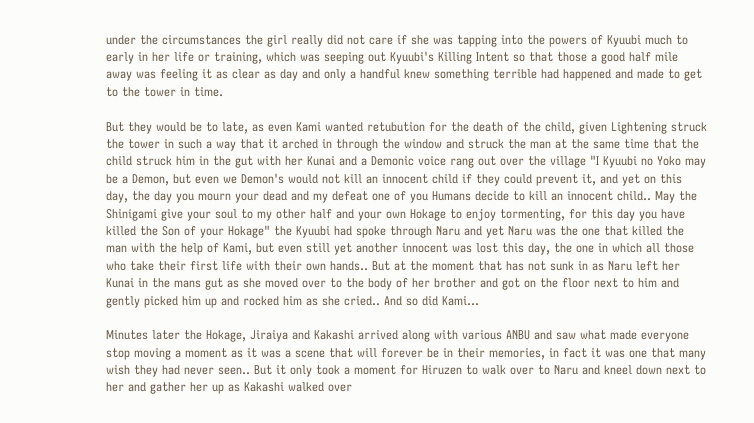under the circumstances the girl really did not care if she was tapping into the powers of Kyuubi much to early in her life or training, which was seeping out Kyuubi's Killing Intent so that those a good half mile away was feeling it as clear as day and only a handful knew something terrible had happened and made to get to the tower in time.

But they would be to late, as even Kami wanted retubution for the death of the child, given Lightening struck the tower in such a way that it arched in through the window and struck the man at the same time that the child struck him in the gut with her Kunai and a Demonic voice rang out over the village "I Kyuubi no Yoko may be a Demon, but even we Demon's would not kill an innocent child if they could prevent it, and yet on this day, the day you mourn your dead and my defeat one of you Humans decide to kill an innocent child.. May the Shinigami give your soul to my other half and your own Hokage to enjoy tormenting, for this day you have killed the Son of your Hokage" the Kyuubi had spoke through Naru and yet Naru was the one that killed the man with the help of Kami, but even still yet another innocent was lost this day, the one in which all those who take their first life with their own hands.. But at the moment that has not sunk in as Naru left her Kunai in the mans gut as she moved over to the body of her brother and got on the floor next to him and gently picked him up and rocked him as she cried.. And so did Kami...

Minutes later the Hokage, Jiraiya and Kakashi arrived along with various ANBU and saw what made everyone stop moving a moment as it was a scene that will forever be in their memories, in fact it was one that many wish they had never seen.. But it only took a moment for Hiruzen to walk over to Naru and kneel down next to her and gather her up as Kakashi walked over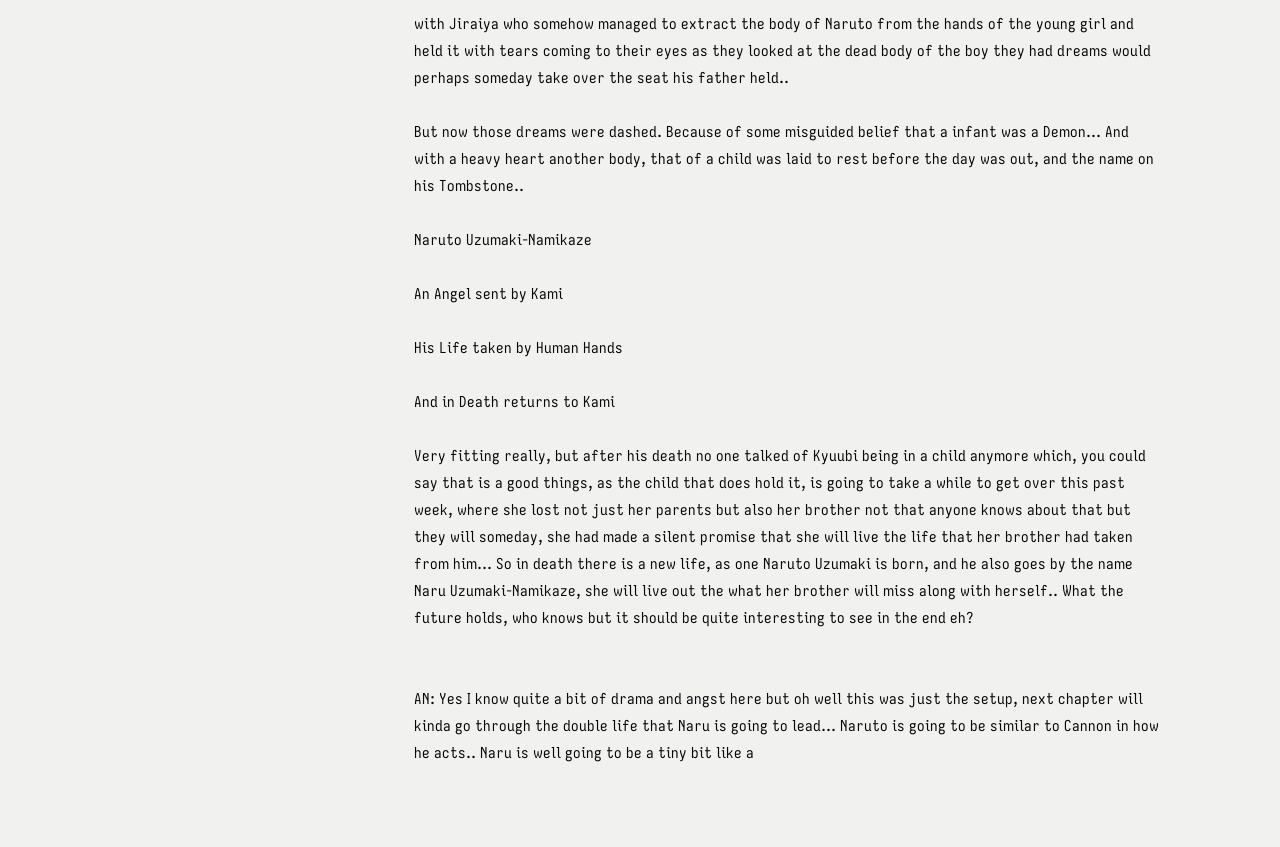with Jiraiya who somehow managed to extract the body of Naruto from the hands of the young girl and held it with tears coming to their eyes as they looked at the dead body of the boy they had dreams would perhaps someday take over the seat his father held..

But now those dreams were dashed. Because of some misguided belief that a infant was a Demon... And with a heavy heart another body, that of a child was laid to rest before the day was out, and the name on his Tombstone..

Naruto Uzumaki-Namikaze

An Angel sent by Kami

His Life taken by Human Hands

And in Death returns to Kami

Very fitting really, but after his death no one talked of Kyuubi being in a child anymore which, you could say that is a good things, as the child that does hold it, is going to take a while to get over this past week, where she lost not just her parents but also her brother not that anyone knows about that but they will someday, she had made a silent promise that she will live the life that her brother had taken from him... So in death there is a new life, as one Naruto Uzumaki is born, and he also goes by the name Naru Uzumaki-Namikaze, she will live out the what her brother will miss along with herself.. What the future holds, who knows but it should be quite interesting to see in the end eh?


AN: Yes I know quite a bit of drama and angst here but oh well this was just the setup, next chapter will kinda go through the double life that Naru is going to lead... Naruto is going to be similar to Cannon in how he acts.. Naru is well going to be a tiny bit like a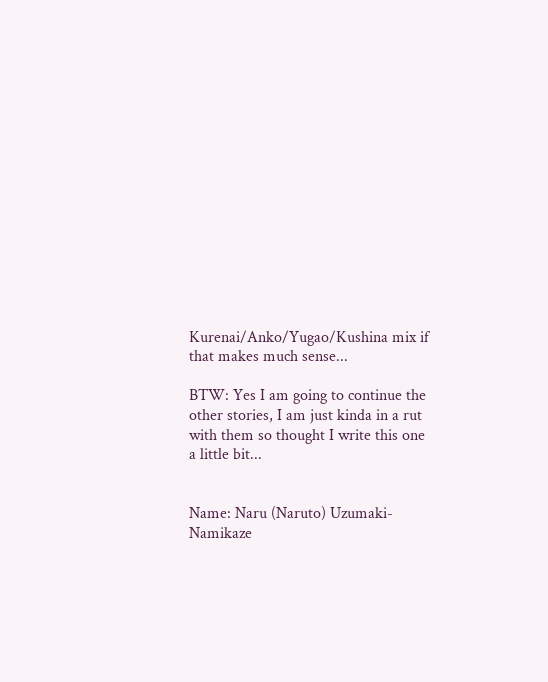Kurenai/Anko/Yugao/Kushina mix if that makes much sense...

BTW: Yes I am going to continue the other stories, I am just kinda in a rut with them so thought I write this one a little bit...


Name: Naru (Naruto) Uzumaki-Namikaze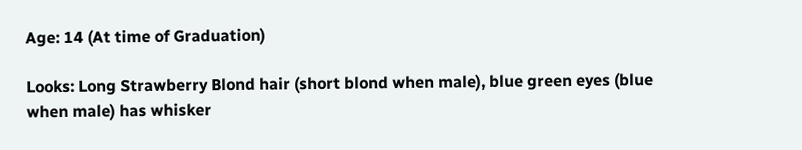Age: 14 (At time of Graduation)

Looks: Long Strawberry Blond hair (short blond when male), blue green eyes (blue when male) has whisker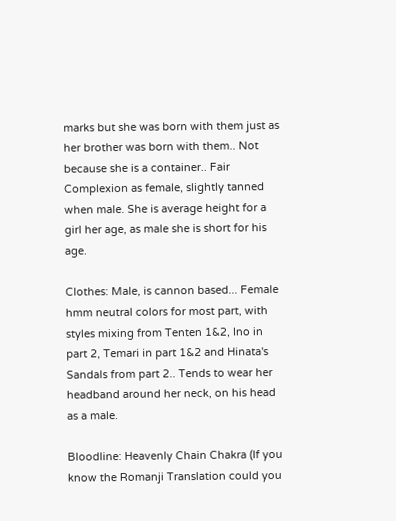marks but she was born with them just as her brother was born with them.. Not because she is a container.. Fair Complexion as female, slightly tanned when male. She is average height for a girl her age, as male she is short for his age.

Clothes: Male, is cannon based... Female hmm neutral colors for most part, with styles mixing from Tenten 1&2, Ino in part 2, Temari in part 1&2 and Hinata's Sandals from part 2.. Tends to wear her headband around her neck, on his head as a male.

Bloodline: Heavenly Chain Chakra (If you know the Romanji Translation could you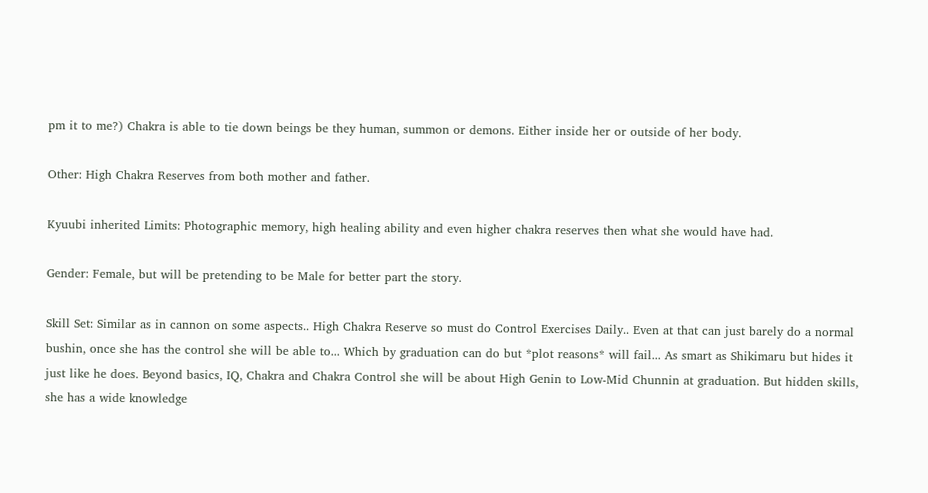pm it to me?) Chakra is able to tie down beings be they human, summon or demons. Either inside her or outside of her body.

Other: High Chakra Reserves from both mother and father.

Kyuubi inherited Limits: Photographic memory, high healing ability and even higher chakra reserves then what she would have had.

Gender: Female, but will be pretending to be Male for better part the story.

Skill Set: Similar as in cannon on some aspects.. High Chakra Reserve so must do Control Exercises Daily.. Even at that can just barely do a normal bushin, once she has the control she will be able to... Which by graduation can do but *plot reasons* will fail... As smart as Shikimaru but hides it just like he does. Beyond basics, IQ, Chakra and Chakra Control she will be about High Genin to Low-Mid Chunnin at graduation. But hidden skills, she has a wide knowledge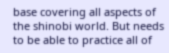base covering all aspects of the shinobi world. But needs to be able to practice all of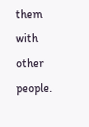them with other people.